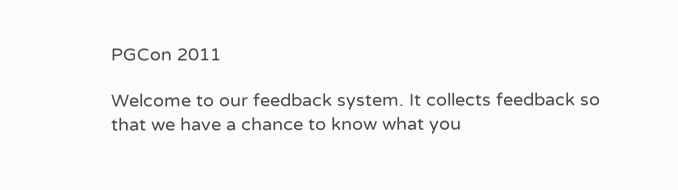PGCon 2011

Welcome to our feedback system. It collects feedback so that we have a chance to know what you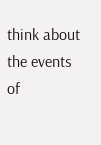think about the events of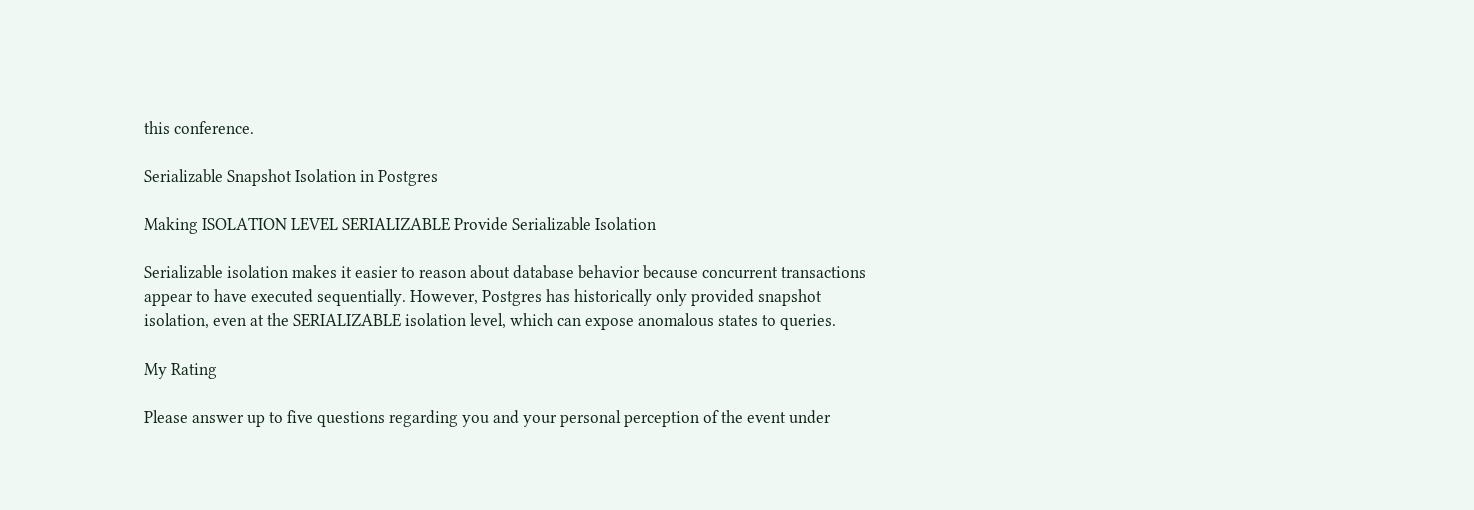this conference.

Serializable Snapshot Isolation in Postgres

Making ISOLATION LEVEL SERIALIZABLE Provide Serializable Isolation

Serializable isolation makes it easier to reason about database behavior because concurrent transactions appear to have executed sequentially. However, Postgres has historically only provided snapshot isolation, even at the SERIALIZABLE isolation level, which can expose anomalous states to queries.

My Rating

Please answer up to five questions regarding you and your personal perception of the event under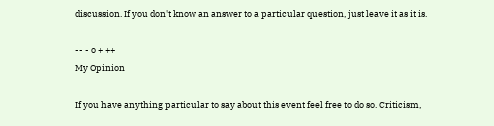discussion. If you don't know an answer to a particular question, just leave it as it is.

-- - o + ++
My Opinion

If you have anything particular to say about this event feel free to do so. Criticism,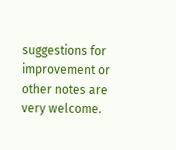suggestions for improvement or other notes are very welcome.